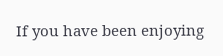If you have been enjoying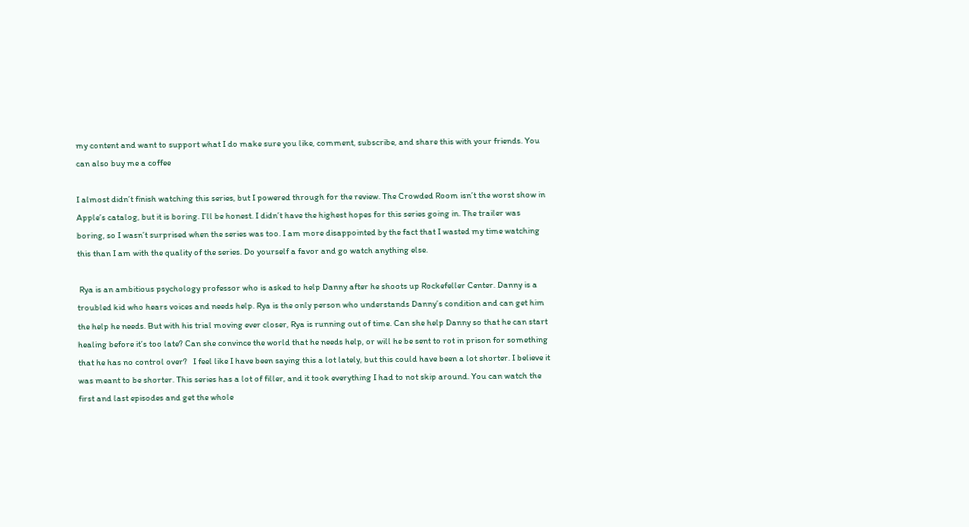my content and want to support what I do make sure you like, comment, subscribe, and share this with your friends. You can also buy me a coffee

I almost didn’t finish watching this series, but I powered through for the review. The Crowded Room isn’t the worst show in Apple’s catalog, but it is boring. I’ll be honest. I didn’t have the highest hopes for this series going in. The trailer was boring, so I wasn’t surprised when the series was too. I am more disappointed by the fact that I wasted my time watching this than I am with the quality of the series. Do yourself a favor and go watch anything else.

 Rya is an ambitious psychology professor who is asked to help Danny after he shoots up Rockefeller Center. Danny is a troubled kid who hears voices and needs help. Rya is the only person who understands Danny’s condition and can get him the help he needs. But with his trial moving ever closer, Rya is running out of time. Can she help Danny so that he can start healing before it’s too late? Can she convince the world that he needs help, or will he be sent to rot in prison for something that he has no control over?   I feel like I have been saying this a lot lately, but this could have been a lot shorter. I believe it was meant to be shorter. This series has a lot of filler, and it took everything I had to not skip around. You can watch the first and last episodes and get the whole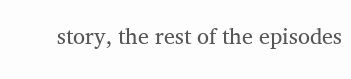story, the rest of the episodes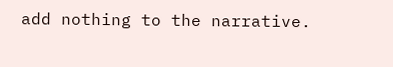add nothing to the narrative.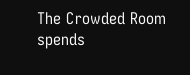The Crowded Room spends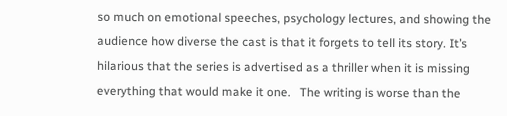so much on emotional speeches, psychology lectures, and showing the audience how diverse the cast is that it forgets to tell its story. It’s hilarious that the series is advertised as a thriller when it is missing everything that would make it one.   The writing is worse than the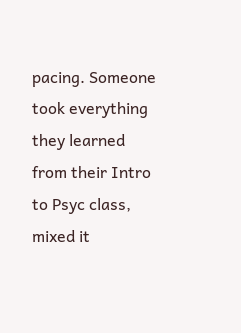pacing. Someone took everything they learned from their Intro to Psyc class, mixed it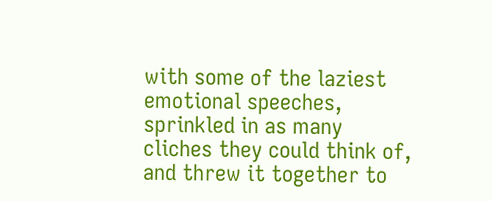with some of the laziest emotional speeches, sprinkled in as many cliches they could think of, and threw it together to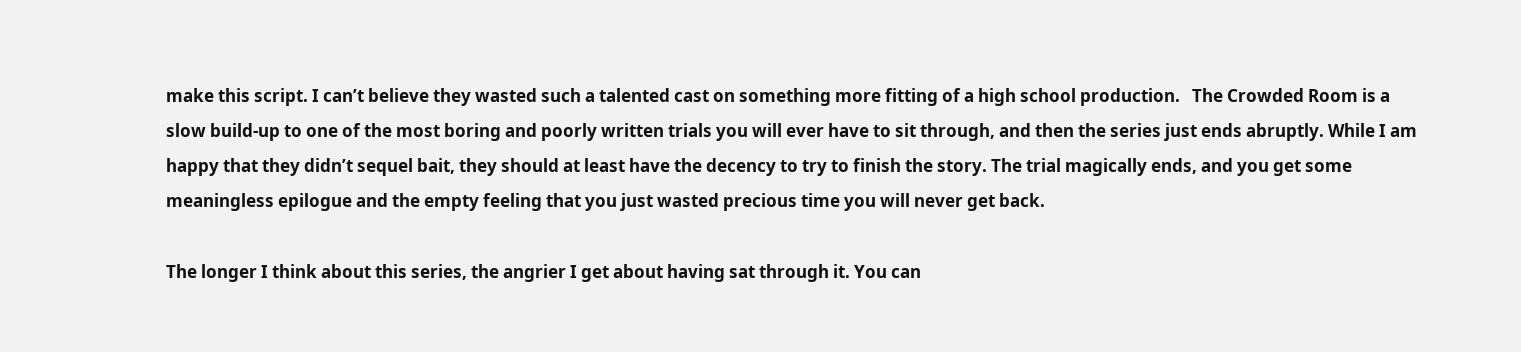make this script. I can’t believe they wasted such a talented cast on something more fitting of a high school production.   The Crowded Room is a slow build-up to one of the most boring and poorly written trials you will ever have to sit through, and then the series just ends abruptly. While I am happy that they didn’t sequel bait, they should at least have the decency to try to finish the story. The trial magically ends, and you get some meaningless epilogue and the empty feeling that you just wasted precious time you will never get back.

The longer I think about this series, the angrier I get about having sat through it. You can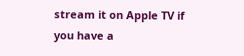stream it on Apple TV if you have a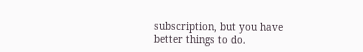subscription, but you have better things to do.